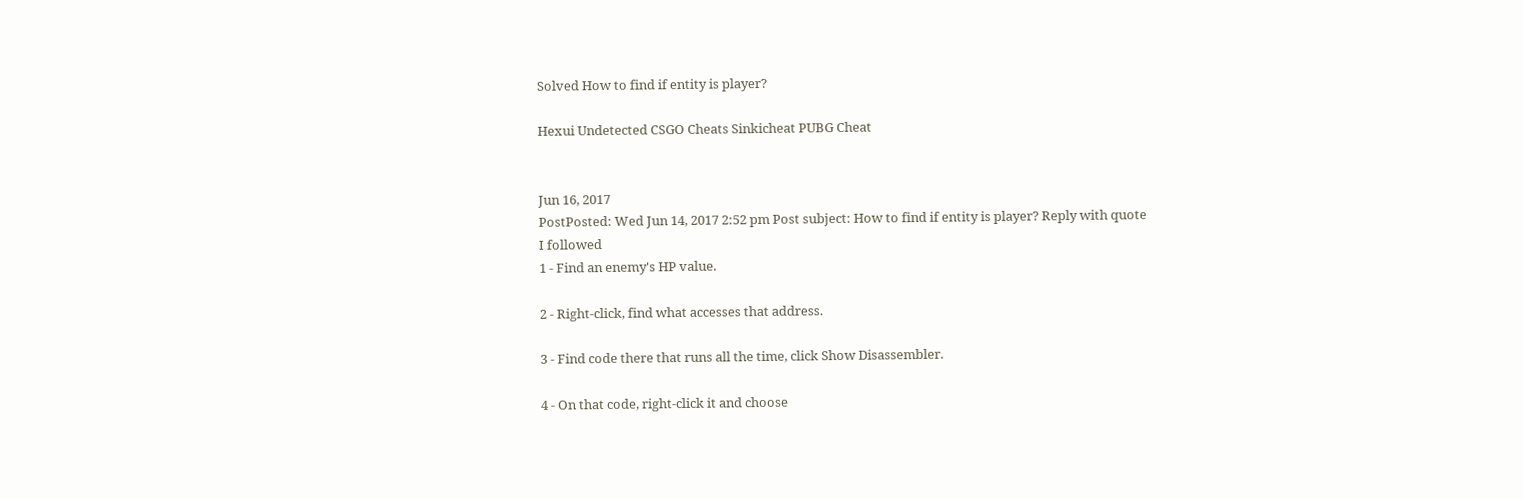Solved How to find if entity is player?

Hexui Undetected CSGO Cheats Sinkicheat PUBG Cheat


Jun 16, 2017
PostPosted: Wed Jun 14, 2017 2:52 pm Post subject: How to find if entity is player? Reply with quote
I followed
1 - Find an enemy's HP value.

2 - Right-click, find what accesses that address.

3 - Find code there that runs all the time, click Show Disassembler.

4 - On that code, right-click it and choose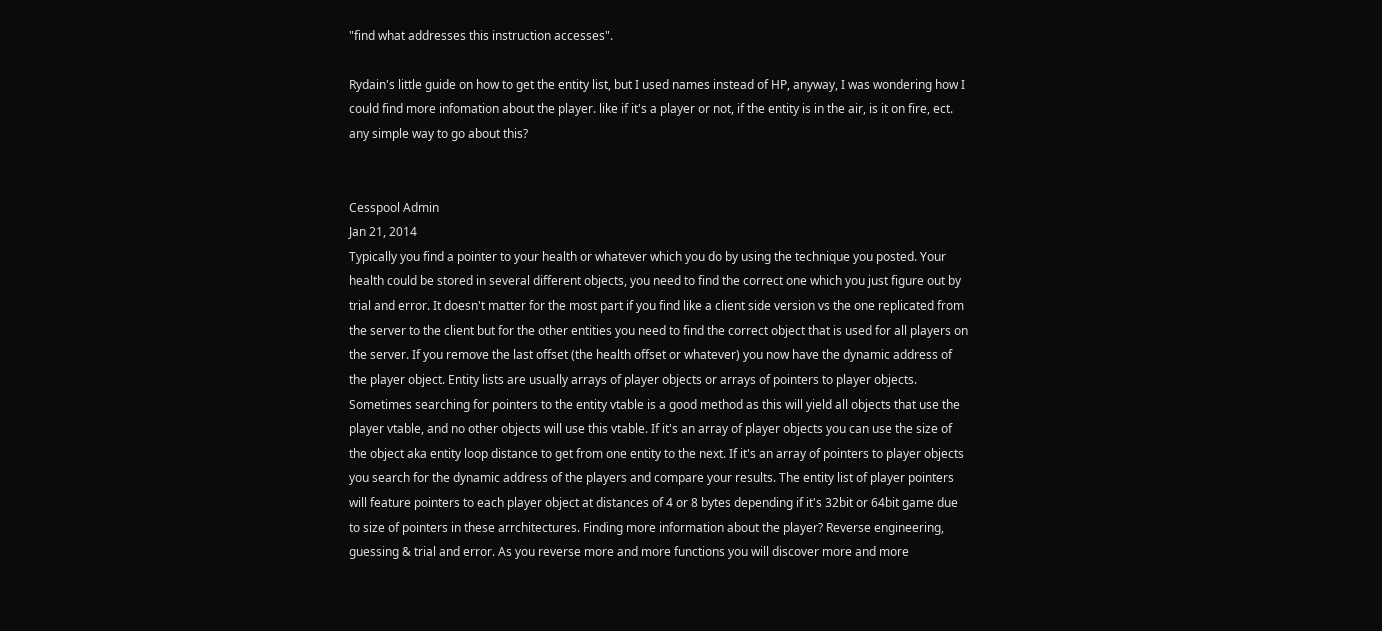"find what addresses this instruction accesses".

Rydain's little guide on how to get the entity list, but I used names instead of HP, anyway, I was wondering how I could find more infomation about the player. like if it's a player or not, if the entity is in the air, is it on fire, ect. any simple way to go about this?


Cesspool Admin
Jan 21, 2014
Typically you find a pointer to your health or whatever which you do by using the technique you posted. Your health could be stored in several different objects, you need to find the correct one which you just figure out by trial and error. It doesn't matter for the most part if you find like a client side version vs the one replicated from the server to the client but for the other entities you need to find the correct object that is used for all players on the server. If you remove the last offset (the health offset or whatever) you now have the dynamic address of the player object. Entity lists are usually arrays of player objects or arrays of pointers to player objects. Sometimes searching for pointers to the entity vtable is a good method as this will yield all objects that use the player vtable, and no other objects will use this vtable. If it's an array of player objects you can use the size of the object aka entity loop distance to get from one entity to the next. If it's an array of pointers to player objects you search for the dynamic address of the players and compare your results. The entity list of player pointers will feature pointers to each player object at distances of 4 or 8 bytes depending if it's 32bit or 64bit game due to size of pointers in these arrchitectures. Finding more information about the player? Reverse engineering, guessing & trial and error. As you reverse more and more functions you will discover more and more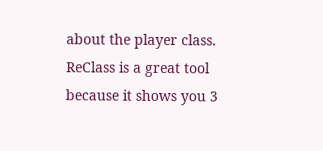about the player class. ReClass is a great tool because it shows you 3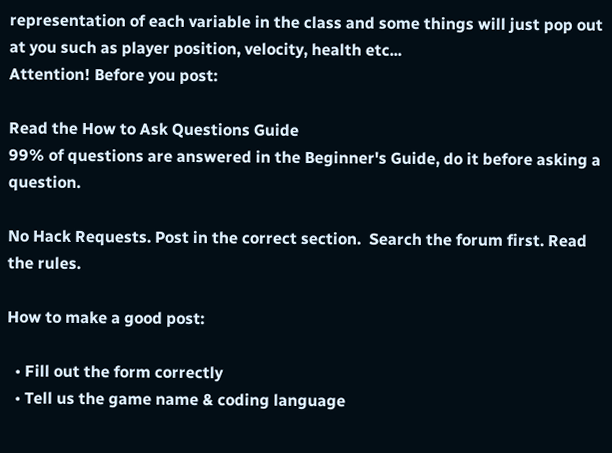representation of each variable in the class and some things will just pop out at you such as player position, velocity, health etc...
Attention! Before you post:

Read the How to Ask Questions Guide
99% of questions are answered in the Beginner's Guide, do it before asking a question.

No Hack Requests. Post in the correct section.  Search the forum first. Read the rules.

How to make a good post:

  • Fill out the form correctly
  • Tell us the game name & coding language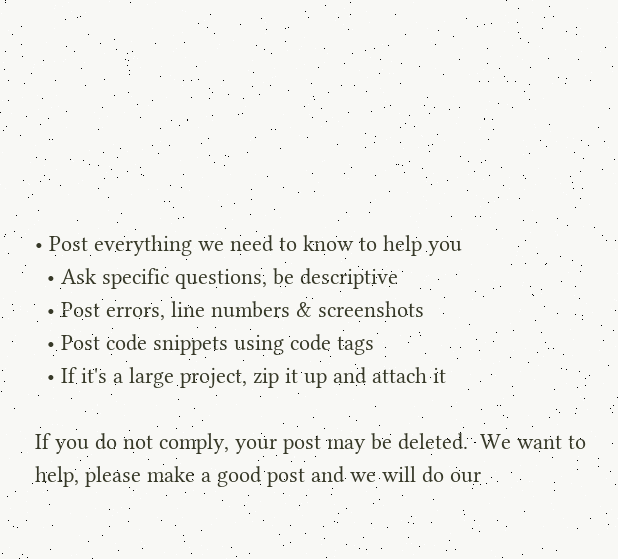• Post everything we need to know to help you
  • Ask specific questions, be descriptive
  • Post errors, line numbers & screenshots
  • Post code snippets using code tags
  • If it's a large project, zip it up and attach it

If you do not comply, your post may be deleted.  We want to help, please make a good post and we will do our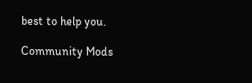best to help you.

Community Mods